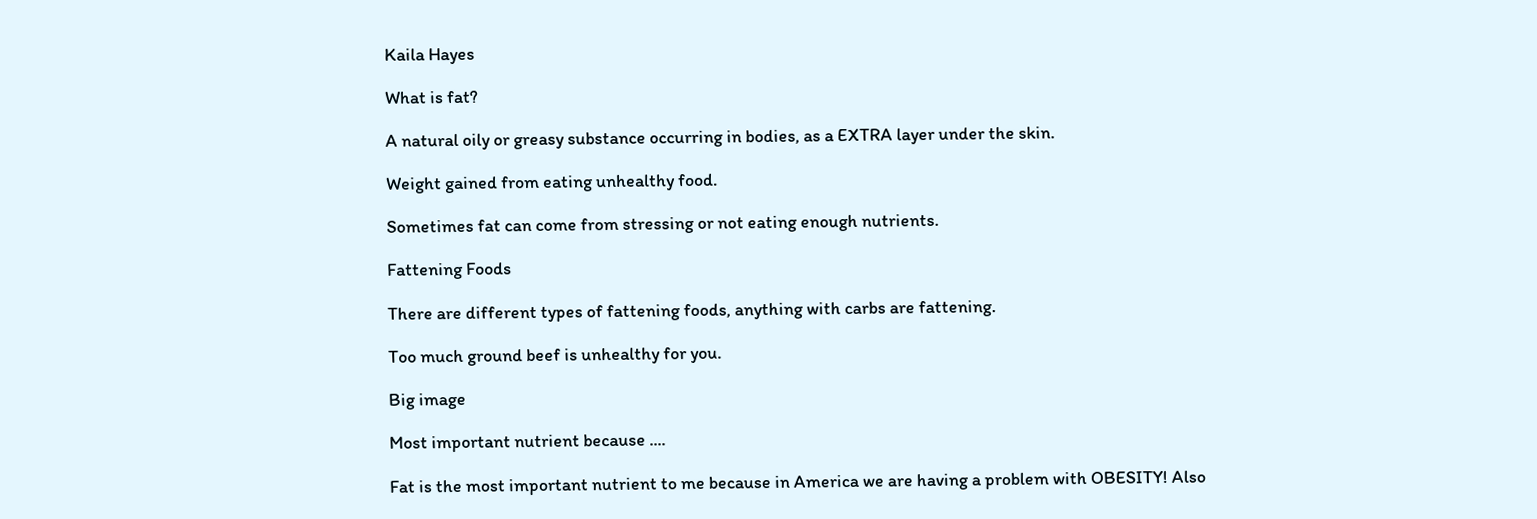Kaila Hayes

What is fat?

A natural oily or greasy substance occurring in bodies, as a EXTRA layer under the skin.

Weight gained from eating unhealthy food.

Sometimes fat can come from stressing or not eating enough nutrients.

Fattening Foods

There are different types of fattening foods, anything with carbs are fattening.

Too much ground beef is unhealthy for you.

Big image

Most important nutrient because ....

Fat is the most important nutrient to me because in America we are having a problem with OBESITY! Also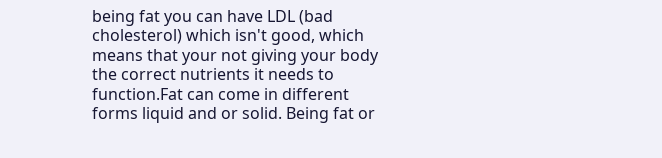being fat you can have LDL (bad cholesterol) which isn't good, which means that your not giving your body the correct nutrients it needs to function.Fat can come in different forms liquid and or solid. Being fat or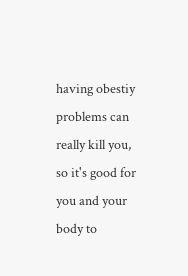having obestiy problems can really kill you, so it's good for you and your body to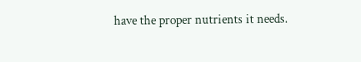have the proper nutrients it needs.